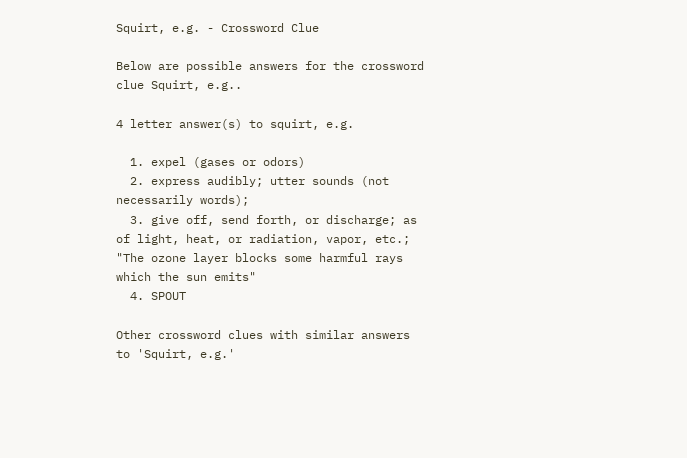Squirt, e.g. - Crossword Clue

Below are possible answers for the crossword clue Squirt, e.g..

4 letter answer(s) to squirt, e.g.

  1. expel (gases or odors)
  2. express audibly; utter sounds (not necessarily words);
  3. give off, send forth, or discharge; as of light, heat, or radiation, vapor, etc.; "The ozone layer blocks some harmful rays which the sun emits"
  4. SPOUT

Other crossword clues with similar answers to 'Squirt, e.g.'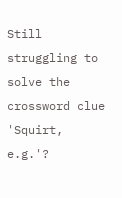Still struggling to solve the crossword clue 'Squirt, e.g.'?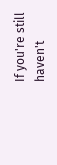If you're still haven't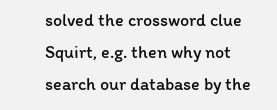solved the crossword clue Squirt, e.g. then why not search our database by the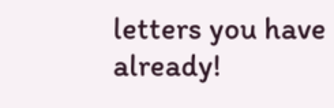letters you have already!